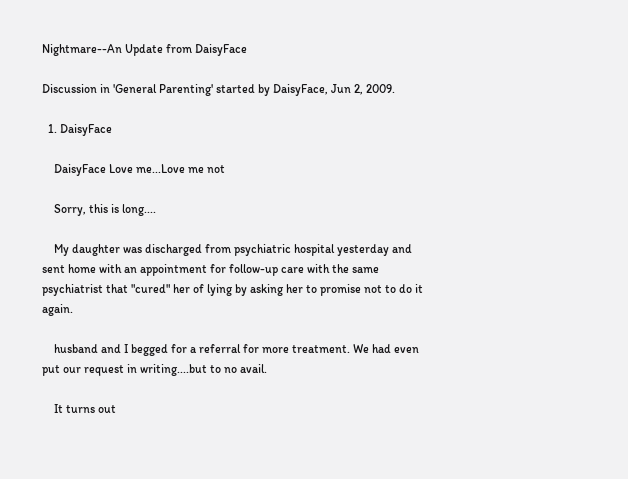Nightmare--An Update from DaisyFace

Discussion in 'General Parenting' started by DaisyFace, Jun 2, 2009.

  1. DaisyFace

    DaisyFace Love me...Love me not

    Sorry, this is long....

    My daughter was discharged from psychiatric hospital yesterday and sent home with an appointment for follow-up care with the same psychiatrist that "cured" her of lying by asking her to promise not to do it again.

    husband and I begged for a referral for more treatment. We had even put our request in writing....but to no avail.

    It turns out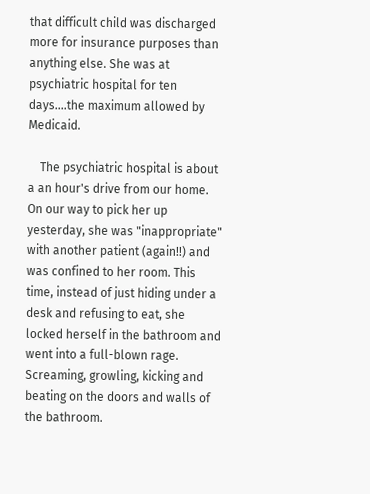that difficult child was discharged more for insurance purposes than anything else. She was at psychiatric hospital for ten days....the maximum allowed by Medicaid.

    The psychiatric hospital is about a an hour's drive from our home. On our way to pick her up yesterday, she was "inappropriate" with another patient (again!!) and was confined to her room. This time, instead of just hiding under a desk and refusing to eat, she locked herself in the bathroom and went into a full-blown rage. Screaming, growling, kicking and beating on the doors and walls of the bathroom.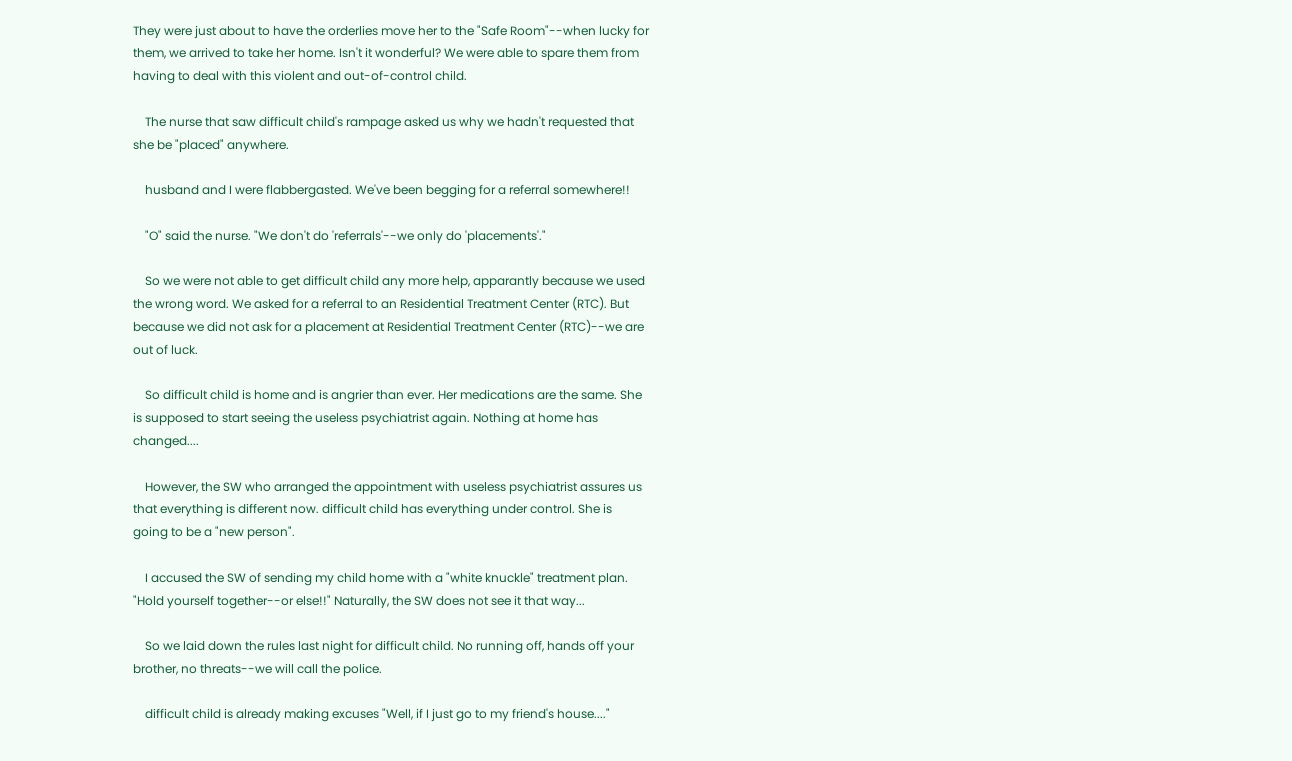They were just about to have the orderlies move her to the "Safe Room"--when lucky for them, we arrived to take her home. Isn't it wonderful? We were able to spare them from having to deal with this violent and out-of-control child.

    The nurse that saw difficult child's rampage asked us why we hadn't requested that she be "placed" anywhere.

    husband and I were flabbergasted. We've been begging for a referral somewhere!!

    "O" said the nurse. "We don't do 'referrals'--we only do 'placements'."

    So we were not able to get difficult child any more help, apparantly because we used the wrong word. We asked for a referral to an Residential Treatment Center (RTC). But because we did not ask for a placement at Residential Treatment Center (RTC)--we are out of luck.

    So difficult child is home and is angrier than ever. Her medications are the same. She is supposed to start seeing the useless psychiatrist again. Nothing at home has changed....

    However, the SW who arranged the appointment with useless psychiatrist assures us that everything is different now. difficult child has everything under control. She is going to be a "new person".

    I accused the SW of sending my child home with a "white knuckle" treatment plan. "Hold yourself together--or else!!" Naturally, the SW does not see it that way...

    So we laid down the rules last night for difficult child. No running off, hands off your brother, no threats--we will call the police.

    difficult child is already making excuses "Well, if I just go to my friend's house...."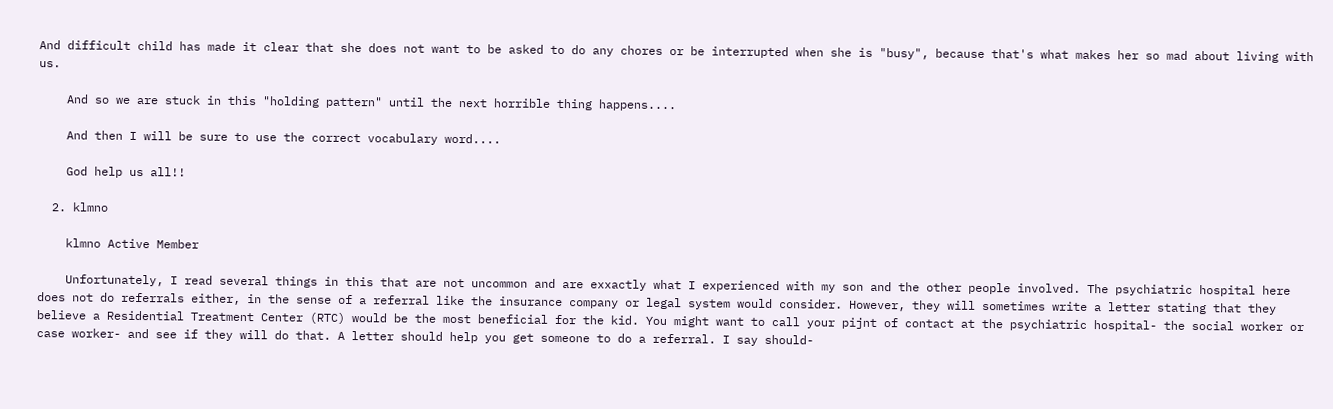And difficult child has made it clear that she does not want to be asked to do any chores or be interrupted when she is "busy", because that's what makes her so mad about living with us.

    And so we are stuck in this "holding pattern" until the next horrible thing happens....

    And then I will be sure to use the correct vocabulary word....

    God help us all!!

  2. klmno

    klmno Active Member

    Unfortunately, I read several things in this that are not uncommon and are exxactly what I experienced with my son and the other people involved. The psychiatric hospital here does not do referrals either, in the sense of a referral like the insurance company or legal system would consider. However, they will sometimes write a letter stating that they believe a Residential Treatment Center (RTC) would be the most beneficial for the kid. You might want to call your pijnt of contact at the psychiatric hospital- the social worker or case worker- and see if they will do that. A letter should help you get someone to do a referral. I say should-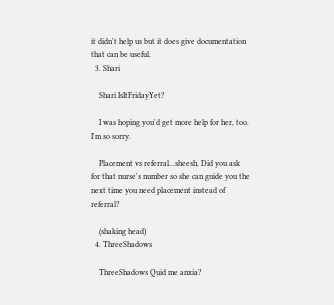it didn't help us but it does give documentation that can be useful.
  3. Shari

    Shari IsItFridayYet?

    I was hoping you'd get more help for her, too. I'm so sorry.

    Placement vs referral...sheesh. Did you ask for that nurse's number so she can guide you the next time you need placement instead of referral?

    (shaking head)
  4. ThreeShadows

    ThreeShadows Quid me anxia?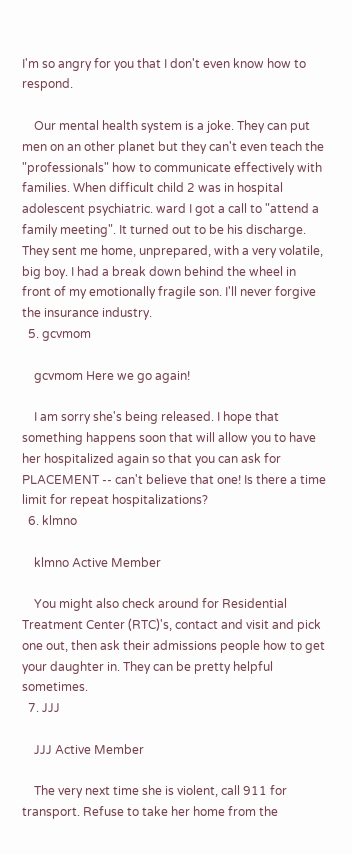I'm so angry for you that I don't even know how to respond.

    Our mental health system is a joke. They can put men on an other planet but they can't even teach the "professionals" how to communicate effectively with families. When difficult child 2 was in hospital adolescent psychiatric. ward I got a call to "attend a family meeting". It turned out to be his discharge. They sent me home, unprepared, with a very volatile, big boy. I had a break down behind the wheel in front of my emotionally fragile son. I'll never forgive the insurance industry.
  5. gcvmom

    gcvmom Here we go again!

    I am sorry she's being released. I hope that something happens soon that will allow you to have her hospitalized again so that you can ask for PLACEMENT -- can't believe that one! Is there a time limit for repeat hospitalizations?
  6. klmno

    klmno Active Member

    You might also check around for Residential Treatment Center (RTC)'s, contact and visit and pick one out, then ask their admissions people how to get your daughter in. They can be pretty helpful sometimes.
  7. JJJ

    JJJ Active Member

    The very next time she is violent, call 911 for transport. Refuse to take her home from the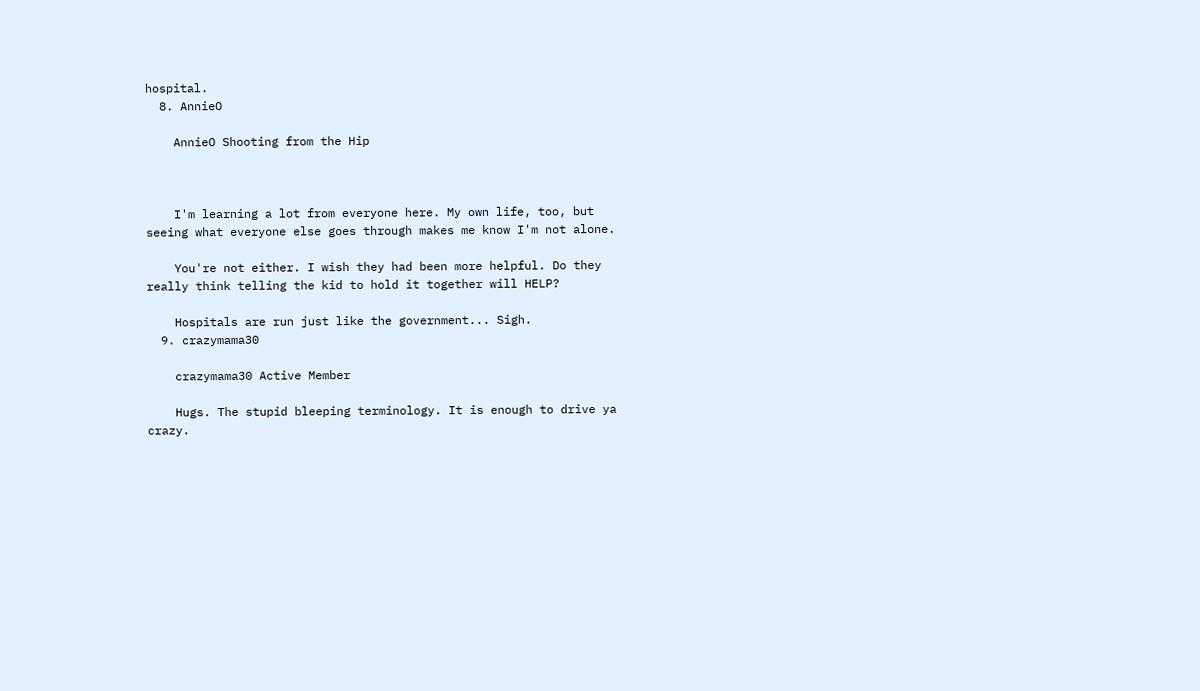hospital.
  8. AnnieO

    AnnieO Shooting from the Hip



    I'm learning a lot from everyone here. My own life, too, but seeing what everyone else goes through makes me know I'm not alone.

    You're not either. I wish they had been more helpful. Do they really think telling the kid to hold it together will HELP?

    Hospitals are run just like the government... Sigh.
  9. crazymama30

    crazymama30 Active Member

    Hugs. The stupid bleeping terminology. It is enough to drive ya crazy.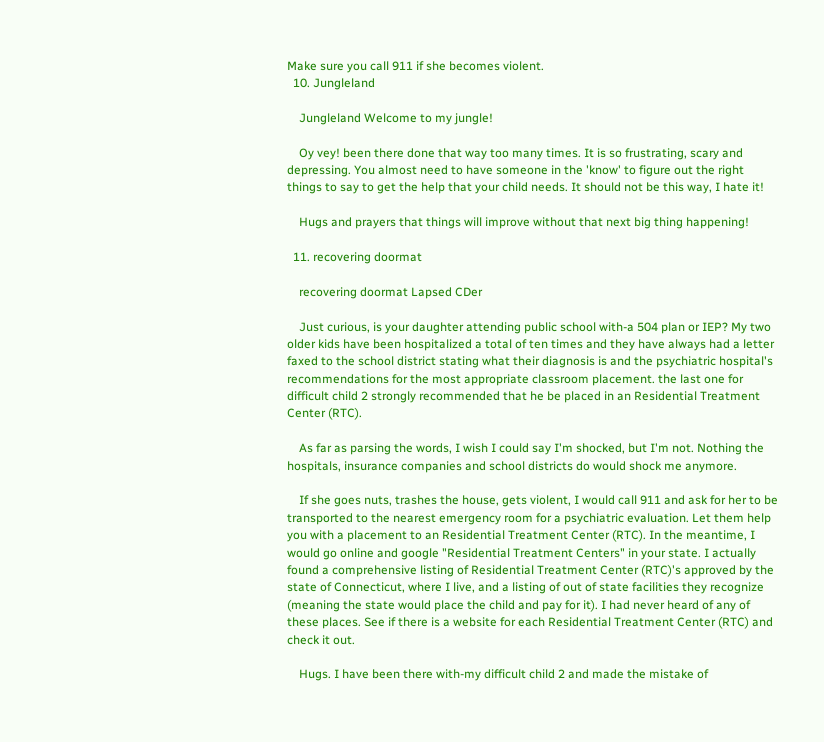Make sure you call 911 if she becomes violent.
  10. Jungleland

    Jungleland Welcome to my jungle!

    Oy vey! been there done that way too many times. It is so frustrating, scary and depressing. You almost need to have someone in the 'know' to figure out the right things to say to get the help that your child needs. It should not be this way, I hate it!

    Hugs and prayers that things will improve without that next big thing happening!

  11. recovering doormat

    recovering doormat Lapsed CDer

    Just curious, is your daughter attending public school with-a 504 plan or IEP? My two older kids have been hospitalized a total of ten times and they have always had a letter faxed to the school district stating what their diagnosis is and the psychiatric hospital's recommendations for the most appropriate classroom placement. the last one for difficult child 2 strongly recommended that he be placed in an Residential Treatment Center (RTC).

    As far as parsing the words, I wish I could say I'm shocked, but I'm not. Nothing the hospitals, insurance companies and school districts do would shock me anymore.

    If she goes nuts, trashes the house, gets violent, I would call 911 and ask for her to be transported to the nearest emergency room for a psychiatric evaluation. Let them help you with a placement to an Residential Treatment Center (RTC). In the meantime, I would go online and google "Residential Treatment Centers" in your state. I actually found a comprehensive listing of Residential Treatment Center (RTC)'s approved by the state of Connecticut, where I live, and a listing of out of state facilities they recognize (meaning the state would place the child and pay for it). I had never heard of any of these places. See if there is a website for each Residential Treatment Center (RTC) and check it out.

    Hugs. I have been there with-my difficult child 2 and made the mistake of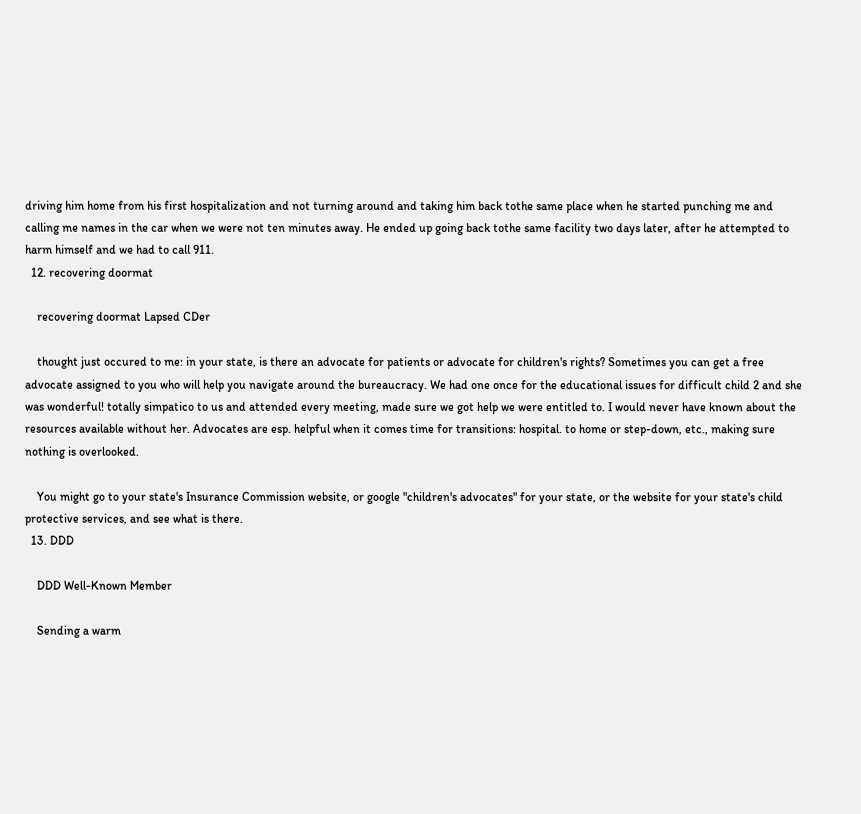driving him home from his first hospitalization and not turning around and taking him back tothe same place when he started punching me and calling me names in the car when we were not ten minutes away. He ended up going back tothe same facility two days later, after he attempted to harm himself and we had to call 911.
  12. recovering doormat

    recovering doormat Lapsed CDer

    thought just occured to me: in your state, is there an advocate for patients or advocate for children's rights? Sometimes you can get a free advocate assigned to you who will help you navigate around the bureaucracy. We had one once for the educational issues for difficult child 2 and she was wonderful! totally simpatico to us and attended every meeting, made sure we got help we were entitled to. I would never have known about the resources available without her. Advocates are esp. helpful when it comes time for transitions: hospital. to home or step-down, etc., making sure nothing is overlooked.

    You might go to your state's Insurance Commission website, or google "children's advocates" for your state, or the website for your state's child protective services, and see what is there.
  13. DDD

    DDD Well-Known Member

    Sending a warm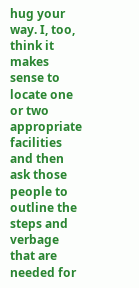hug your way. I, too, think it makes sense to locate one or two appropriate facilities and then ask those people to outline the steps and verbage that are needed for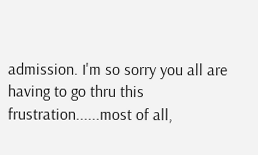admission. I'm so sorry you all are having to go thru this frustration......most of all,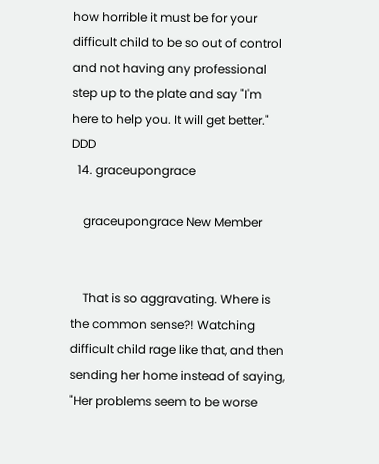how horrible it must be for your difficult child to be so out of control and not having any professional step up to the plate and say "I'm here to help you. It will get better." DDD
  14. graceupongrace

    graceupongrace New Member


    That is so aggravating. Where is the common sense?! Watching difficult child rage like that, and then sending her home instead of saying, "Her problems seem to be worse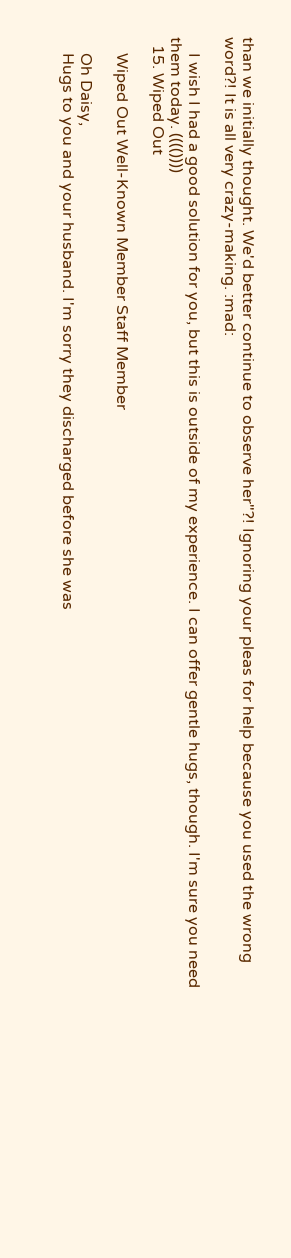than we initially thought. We'd better continue to observe her"?! Ignoring your pleas for help because you used the wrong word?! It is all very crazy-making. :mad:

    I wish I had a good solution for you, but this is outside of my experience. I can offer gentle hugs, though. I'm sure you need them today. (((())))
  15. Wiped Out

    Wiped Out Well-Known Member Staff Member

    Oh Daisy,
    Hugs to you and your husband. I'm sorry they discharged before she was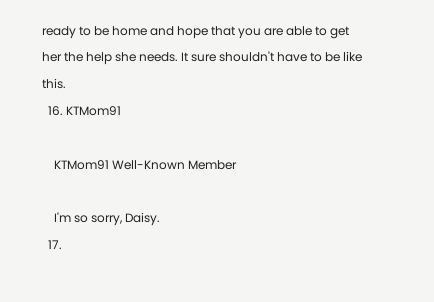ready to be home and hope that you are able to get her the help she needs. It sure shouldn't have to be like this.
  16. KTMom91

    KTMom91 Well-Known Member

    I'm so sorry, Daisy.
  17.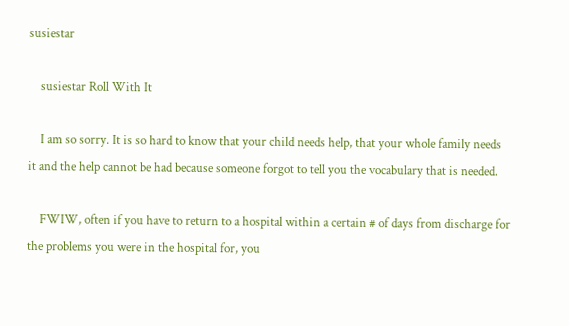susiestar

    susiestar Roll With It

    I am so sorry. It is so hard to know that your child needs help, that your whole family needs it and the help cannot be had because someone forgot to tell you the vocabulary that is needed.

    FWIW, often if you have to return to a hospital within a certain # of days from discharge for the problems you were in the hospital for, you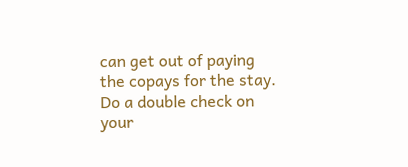can get out of paying the copays for the stay. Do a double check on your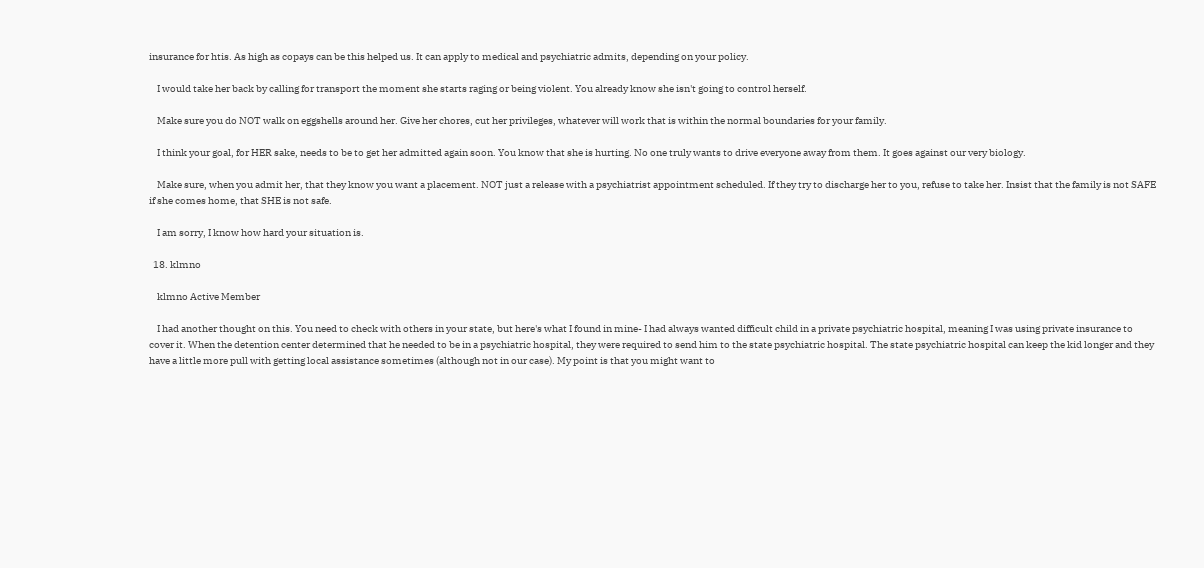insurance for htis. As high as copays can be this helped us. It can apply to medical and psychiatric admits, depending on your policy.

    I would take her back by calling for transport the moment she starts raging or being violent. You already know she isn't going to control herself.

    Make sure you do NOT walk on eggshells around her. Give her chores, cut her privileges, whatever will work that is within the normal boundaries for your family.

    I think your goal, for HER sake, needs to be to get her admitted again soon. You know that she is hurting. No one truly wants to drive everyone away from them. It goes against our very biology.

    Make sure, when you admit her, that they know you want a placement. NOT just a release with a psychiatrist appointment scheduled. If they try to discharge her to you, refuse to take her. Insist that the family is not SAFE if she comes home, that SHE is not safe.

    I am sorry, I know how hard your situation is.

  18. klmno

    klmno Active Member

    I had another thought on this. You need to check with others in your state, but here's what I found in mine- I had always wanted difficult child in a private psychiatric hospital, meaning I was using private insurance to cover it. When the detention center determined that he needed to be in a psychiatric hospital, they were required to send him to the state psychiatric hospital. The state psychiatric hospital can keep the kid longer and they have a little more pull with getting local assistance sometimes (although not in our case). My point is that you might want to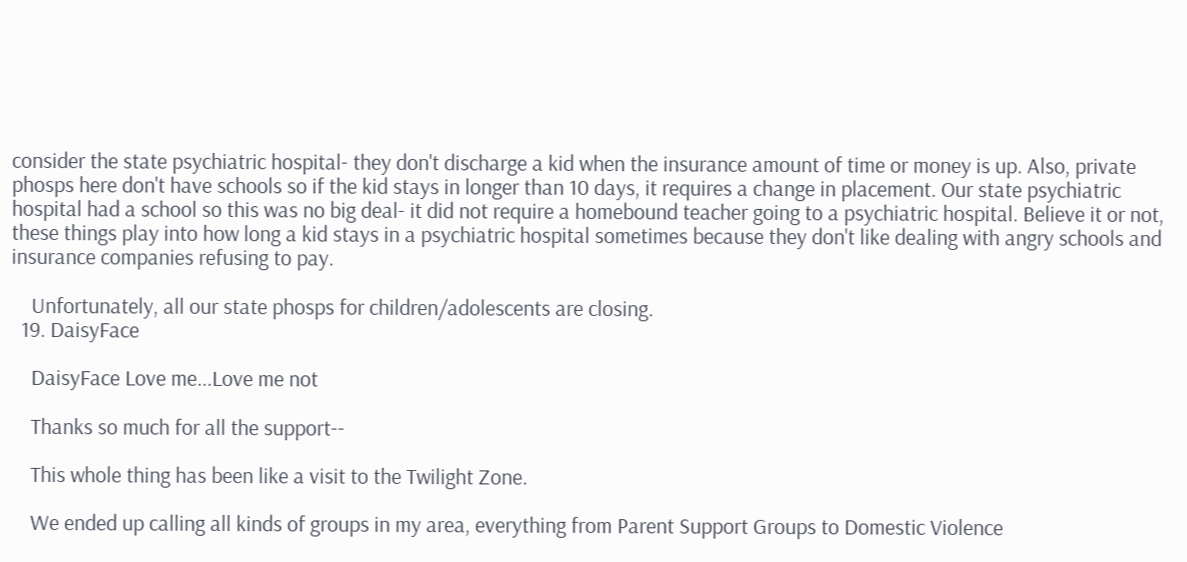consider the state psychiatric hospital- they don't discharge a kid when the insurance amount of time or money is up. Also, private phosps here don't have schools so if the kid stays in longer than 10 days, it requires a change in placement. Our state psychiatric hospital had a school so this was no big deal- it did not require a homebound teacher going to a psychiatric hospital. Believe it or not, these things play into how long a kid stays in a psychiatric hospital sometimes because they don't like dealing with angry schools and insurance companies refusing to pay.

    Unfortunately, all our state phosps for children/adolescents are closing.
  19. DaisyFace

    DaisyFace Love me...Love me not

    Thanks so much for all the support--

    This whole thing has been like a visit to the Twilight Zone.

    We ended up calling all kinds of groups in my area, everything from Parent Support Groups to Domestic Violence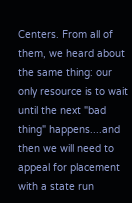Centers. From all of them, we heard about the same thing: our only resource is to wait until the next "bad thing" happens....and then we will need to appeal for placement with a state run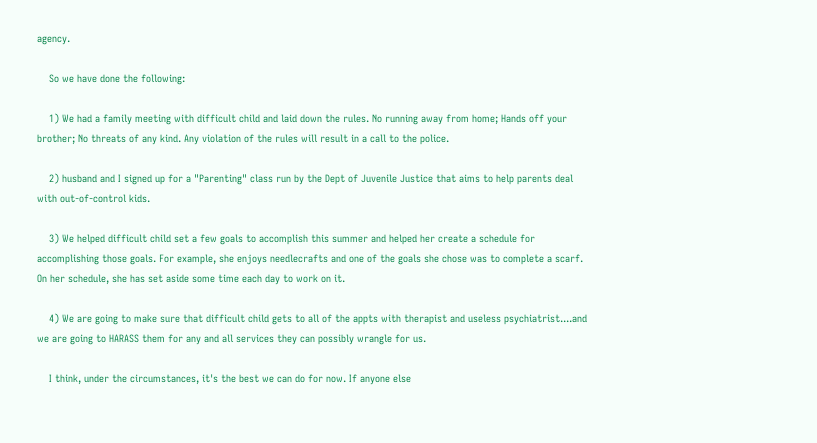agency.

    So we have done the following:

    1) We had a family meeting with difficult child and laid down the rules. No running away from home; Hands off your brother; No threats of any kind. Any violation of the rules will result in a call to the police.

    2) husband and I signed up for a "Parenting" class run by the Dept of Juvenile Justice that aims to help parents deal with out-of-control kids.

    3) We helped difficult child set a few goals to accomplish this summer and helped her create a schedule for accomplishing those goals. For example, she enjoys needlecrafts and one of the goals she chose was to complete a scarf. On her schedule, she has set aside some time each day to work on it.

    4) We are going to make sure that difficult child gets to all of the appts with therapist and useless psychiatrist....and we are going to HARASS them for any and all services they can possibly wrangle for us.

    I think, under the circumstances, it's the best we can do for now. If anyone else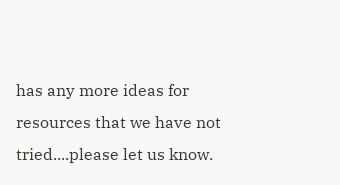has any more ideas for resources that we have not tried....please let us know.